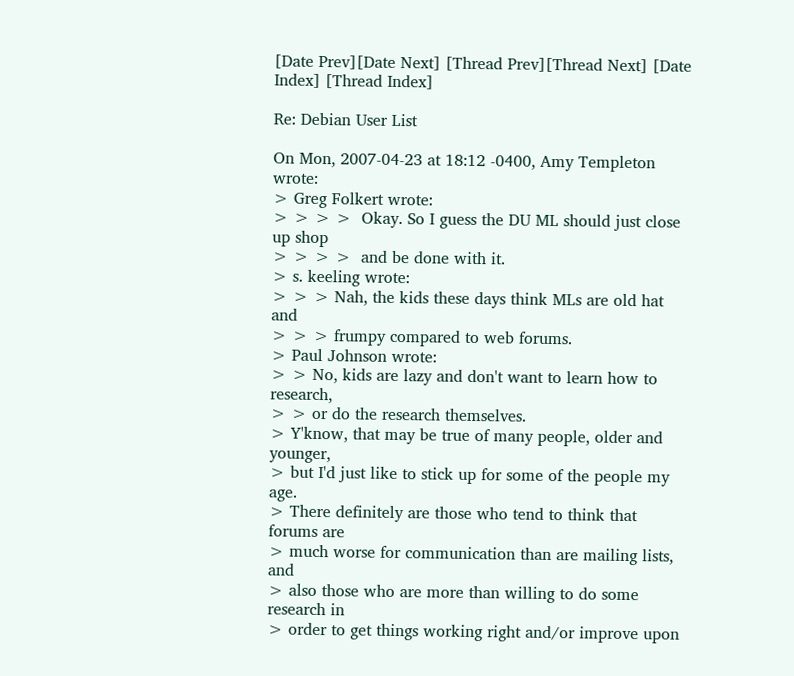[Date Prev][Date Next] [Thread Prev][Thread Next] [Date Index] [Thread Index]

Re: Debian User List

On Mon, 2007-04-23 at 18:12 -0400, Amy Templeton wrote:
> Greg Folkert wrote:
> > > >  Okay. So I guess the DU ML should just close up shop
> > > >  and be done with it.
> s. keeling wrote:
> > > Nah, the kids these days think MLs are old hat and
> > > frumpy compared to web forums.
> Paul Johnson wrote:
> > No, kids are lazy and don't want to learn how to research,
> > or do the research themselves.
> Y'know, that may be true of many people, older and younger,
> but I'd just like to stick up for some of the people my age.
> There definitely are those who tend to think that forums are
> much worse for communication than are mailing lists, and
> also those who are more than willing to do some research in
> order to get things working right and/or improve upon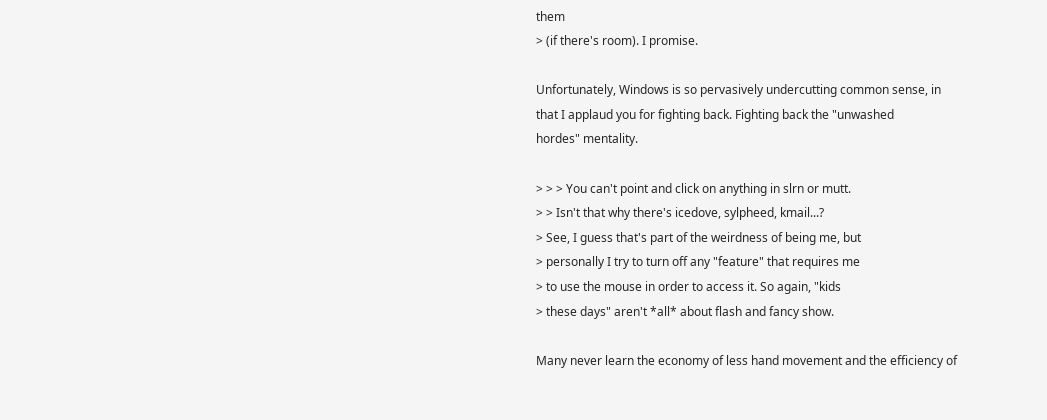them
> (if there's room). I promise.

Unfortunately, Windows is so pervasively undercutting common sense, in
that I applaud you for fighting back. Fighting back the "unwashed
hordes" mentality.

> > > You can't point and click on anything in slrn or mutt.
> > Isn't that why there's icedove, sylpheed, kmail...?
> See, I guess that's part of the weirdness of being me, but
> personally I try to turn off any "feature" that requires me
> to use the mouse in order to access it. So again, "kids
> these days" aren't *all* about flash and fancy show.

Many never learn the economy of less hand movement and the efficiency of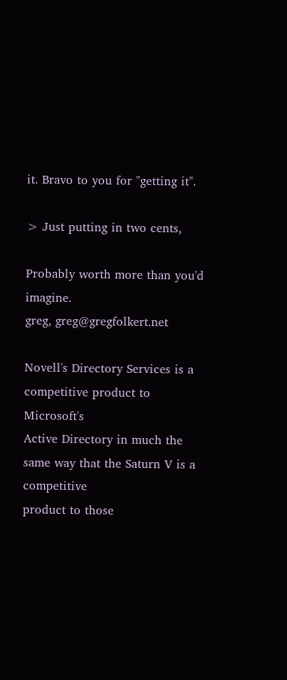it. Bravo to you for "getting it".

> Just putting in two cents,

Probably worth more than you'd imagine.
greg, greg@gregfolkert.net

Novell's Directory Services is a competitive product to Microsoft's
Active Directory in much the same way that the Saturn V is a competitive
product to those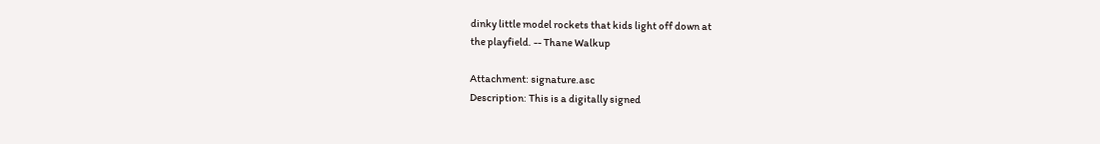dinky little model rockets that kids light off down at
the playfield. -- Thane Walkup

Attachment: signature.asc
Description: This is a digitally signed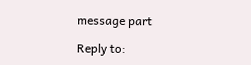message part

Reply to: